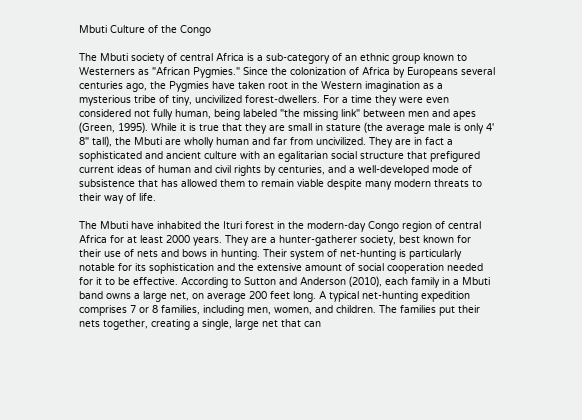Mbuti Culture of the Congo

The Mbuti society of central Africa is a sub-category of an ethnic group known to Westerners as "African Pygmies." Since the colonization of Africa by Europeans several centuries ago, the Pygmies have taken root in the Western imagination as a mysterious tribe of tiny, uncivilized forest-dwellers. For a time they were even considered not fully human, being labeled "the missing link" between men and apes (Green, 1995). While it is true that they are small in stature (the average male is only 4' 8" tall), the Mbuti are wholly human and far from uncivilized. They are in fact a sophisticated and ancient culture with an egalitarian social structure that prefigured current ideas of human and civil rights by centuries, and a well-developed mode of subsistence that has allowed them to remain viable despite many modern threats to their way of life.

The Mbuti have inhabited the Ituri forest in the modern-day Congo region of central Africa for at least 2000 years. They are a hunter-gatherer society, best known for their use of nets and bows in hunting. Their system of net-hunting is particularly notable for its sophistication and the extensive amount of social cooperation needed for it to be effective. According to Sutton and Anderson (2010), each family in a Mbuti band owns a large net, on average 200 feet long. A typical net-hunting expedition comprises 7 or 8 families, including men, women, and children. The families put their nets together, creating a single, large net that can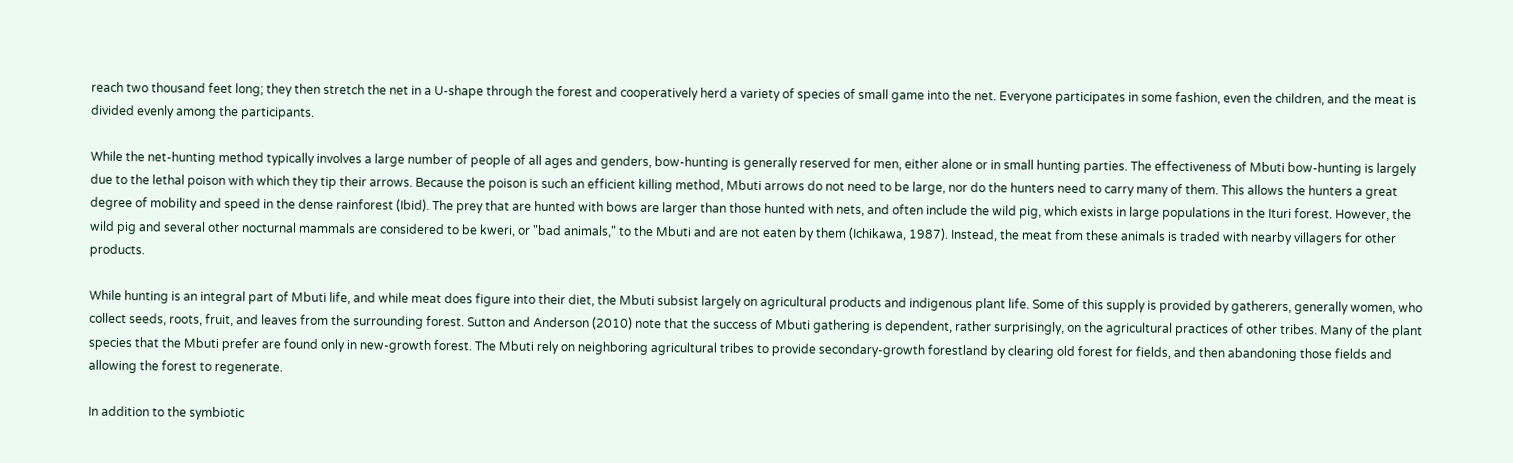reach two thousand feet long; they then stretch the net in a U-shape through the forest and cooperatively herd a variety of species of small game into the net. Everyone participates in some fashion, even the children, and the meat is divided evenly among the participants.

While the net-hunting method typically involves a large number of people of all ages and genders, bow-hunting is generally reserved for men, either alone or in small hunting parties. The effectiveness of Mbuti bow-hunting is largely due to the lethal poison with which they tip their arrows. Because the poison is such an efficient killing method, Mbuti arrows do not need to be large, nor do the hunters need to carry many of them. This allows the hunters a great degree of mobility and speed in the dense rainforest (Ibid). The prey that are hunted with bows are larger than those hunted with nets, and often include the wild pig, which exists in large populations in the Ituri forest. However, the wild pig and several other nocturnal mammals are considered to be kweri, or "bad animals," to the Mbuti and are not eaten by them (Ichikawa, 1987). Instead, the meat from these animals is traded with nearby villagers for other products.

While hunting is an integral part of Mbuti life, and while meat does figure into their diet, the Mbuti subsist largely on agricultural products and indigenous plant life. Some of this supply is provided by gatherers, generally women, who collect seeds, roots, fruit, and leaves from the surrounding forest. Sutton and Anderson (2010) note that the success of Mbuti gathering is dependent, rather surprisingly, on the agricultural practices of other tribes. Many of the plant species that the Mbuti prefer are found only in new-growth forest. The Mbuti rely on neighboring agricultural tribes to provide secondary-growth forestland by clearing old forest for fields, and then abandoning those fields and allowing the forest to regenerate.

In addition to the symbiotic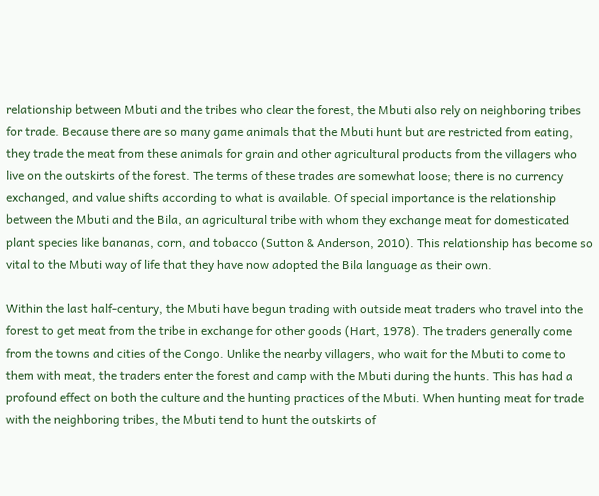relationship between Mbuti and the tribes who clear the forest, the Mbuti also rely on neighboring tribes for trade. Because there are so many game animals that the Mbuti hunt but are restricted from eating, they trade the meat from these animals for grain and other agricultural products from the villagers who live on the outskirts of the forest. The terms of these trades are somewhat loose; there is no currency exchanged, and value shifts according to what is available. Of special importance is the relationship between the Mbuti and the Bila, an agricultural tribe with whom they exchange meat for domesticated plant species like bananas, corn, and tobacco (Sutton & Anderson, 2010). This relationship has become so vital to the Mbuti way of life that they have now adopted the Bila language as their own.

Within the last half-century, the Mbuti have begun trading with outside meat traders who travel into the forest to get meat from the tribe in exchange for other goods (Hart, 1978). The traders generally come from the towns and cities of the Congo. Unlike the nearby villagers, who wait for the Mbuti to come to them with meat, the traders enter the forest and camp with the Mbuti during the hunts. This has had a profound effect on both the culture and the hunting practices of the Mbuti. When hunting meat for trade with the neighboring tribes, the Mbuti tend to hunt the outskirts of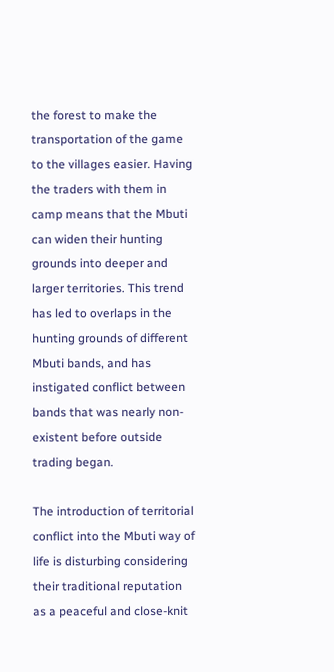the forest to make the transportation of the game to the villages easier. Having the traders with them in camp means that the Mbuti can widen their hunting grounds into deeper and larger territories. This trend has led to overlaps in the hunting grounds of different Mbuti bands, and has instigated conflict between bands that was nearly non-existent before outside trading began.

The introduction of territorial conflict into the Mbuti way of life is disturbing considering their traditional reputation as a peaceful and close-knit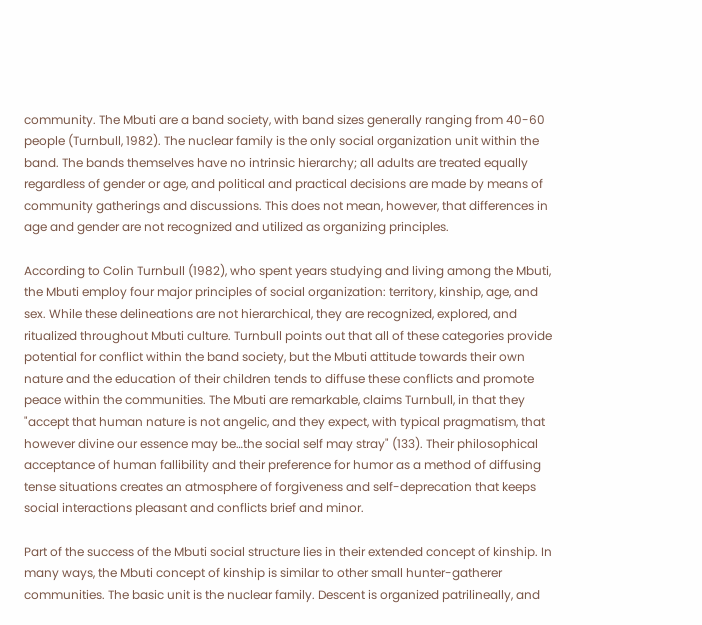community. The Mbuti are a band society, with band sizes generally ranging from 40-60 people (Turnbull, 1982). The nuclear family is the only social organization unit within the band. The bands themselves have no intrinsic hierarchy; all adults are treated equally regardless of gender or age, and political and practical decisions are made by means of community gatherings and discussions. This does not mean, however, that differences in age and gender are not recognized and utilized as organizing principles.

According to Colin Turnbull (1982), who spent years studying and living among the Mbuti, the Mbuti employ four major principles of social organization: territory, kinship, age, and sex. While these delineations are not hierarchical, they are recognized, explored, and ritualized throughout Mbuti culture. Turnbull points out that all of these categories provide potential for conflict within the band society, but the Mbuti attitude towards their own nature and the education of their children tends to diffuse these conflicts and promote peace within the communities. The Mbuti are remarkable, claims Turnbull, in that they "accept that human nature is not angelic, and they expect, with typical pragmatism, that however divine our essence may be…the social self may stray" (133). Their philosophical acceptance of human fallibility and their preference for humor as a method of diffusing tense situations creates an atmosphere of forgiveness and self-deprecation that keeps social interactions pleasant and conflicts brief and minor.

Part of the success of the Mbuti social structure lies in their extended concept of kinship. In many ways, the Mbuti concept of kinship is similar to other small hunter-gatherer communities. The basic unit is the nuclear family. Descent is organized patrilineally, and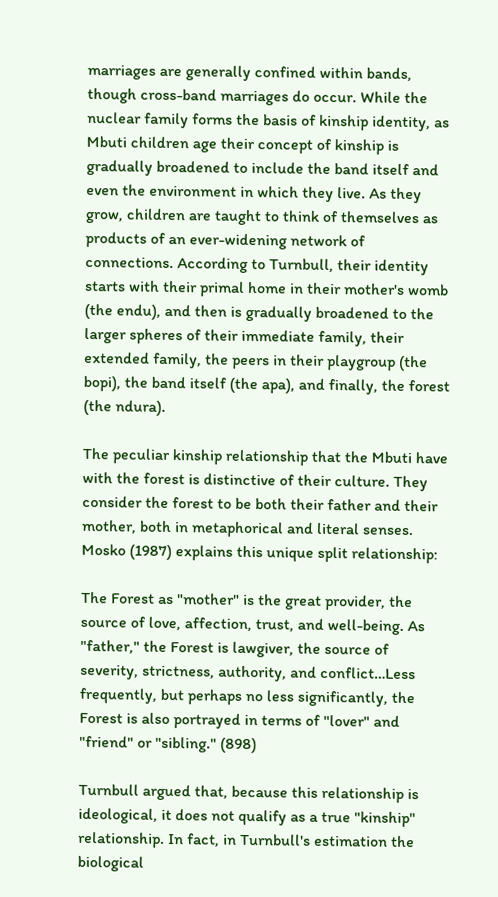marriages are generally confined within bands, though cross-band marriages do occur. While the nuclear family forms the basis of kinship identity, as Mbuti children age their concept of kinship is gradually broadened to include the band itself and even the environment in which they live. As they grow, children are taught to think of themselves as products of an ever-widening network of connections. According to Turnbull, their identity starts with their primal home in their mother's womb (the endu), and then is gradually broadened to the larger spheres of their immediate family, their extended family, the peers in their playgroup (the bopi), the band itself (the apa), and finally, the forest (the ndura).

The peculiar kinship relationship that the Mbuti have with the forest is distinctive of their culture. They consider the forest to be both their father and their mother, both in metaphorical and literal senses. Mosko (1987) explains this unique split relationship:

The Forest as "mother" is the great provider, the source of love, affection, trust, and well-being. As "father," the Forest is lawgiver, the source of severity, strictness, authority, and conflict…Less frequently, but perhaps no less significantly, the Forest is also portrayed in terms of "lover" and "friend" or "sibling." (898)

Turnbull argued that, because this relationship is ideological, it does not qualify as a true "kinship" relationship. In fact, in Turnbull's estimation the biological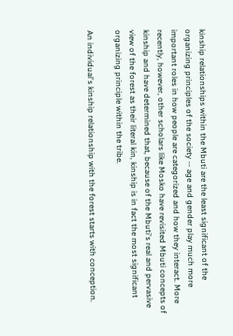kinship relationships within the Mbuti are the least significant of the organizing principles of the society -- age and gender play much more important roles in how people are categorized and how they interact. More recently, however, other scholars like Mosko have revisited Mbuti concepts of kinship and have determined that, because of the Mbuti's real and pervasive view of the forest as their literal kin, kinship is in fact the most significant organizing principle within the tribe.

An individual's kinship relationship with the forest starts with conception.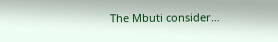The Mbuti consider…